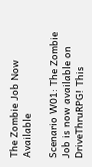The Zombie Job Now Available

Scenario W01: The Zombie Job is now available on DriveThruRPG! This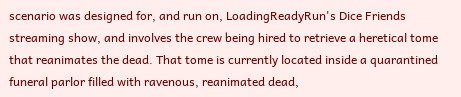scenario was designed for, and run on, LoadingReadyRun's Dice Friends streaming show, and involves the crew being hired to retrieve a heretical tome that reanimates the dead. That tome is currently located inside a quarantined funeral parlor filled with ravenous, reanimated dead,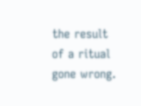the result of a ritual gone wrong.